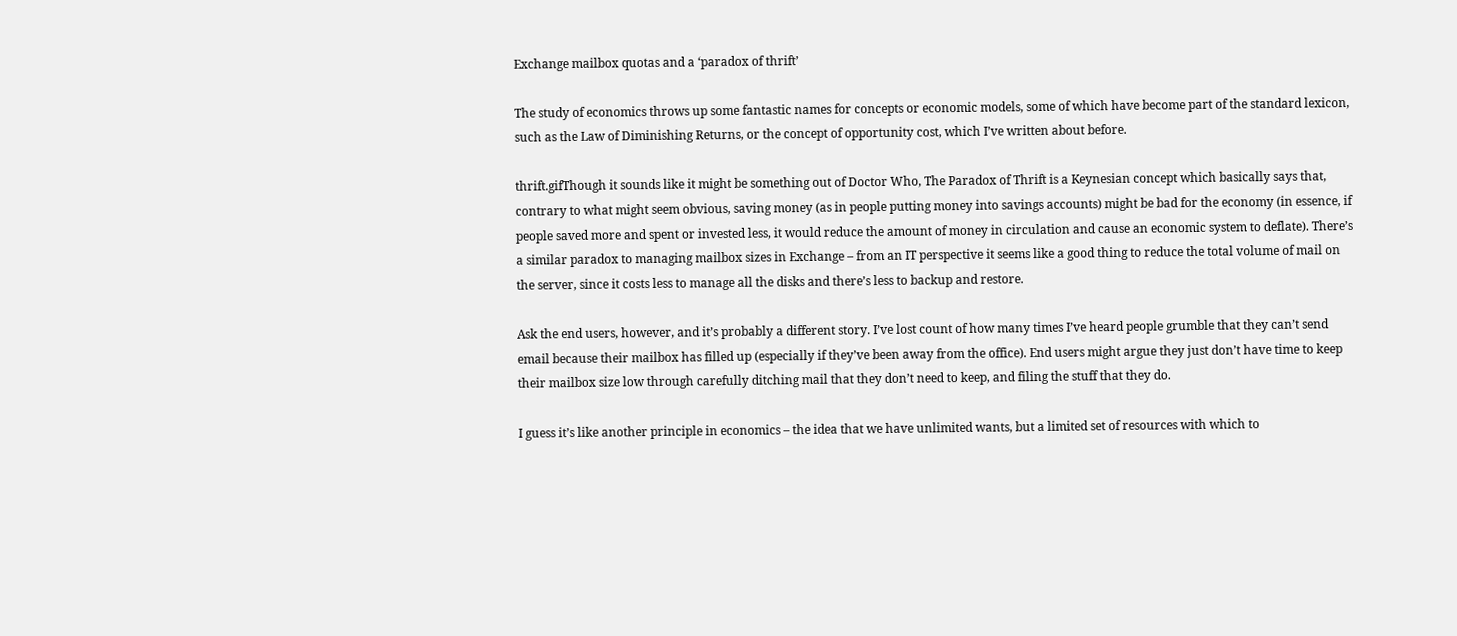Exchange mailbox quotas and a ‘paradox of thrift’

The study of economics throws up some fantastic names for concepts or economic models, some of which have become part of the standard lexicon, such as the Law of Diminishing Returns, or the concept of opportunity cost, which I’ve written about before.

thrift.gifThough it sounds like it might be something out of Doctor Who, The Paradox of Thrift is a Keynesian concept which basically says that, contrary to what might seem obvious, saving money (as in people putting money into savings accounts) might be bad for the economy (in essence, if people saved more and spent or invested less, it would reduce the amount of money in circulation and cause an economic system to deflate). There’s a similar paradox to managing mailbox sizes in Exchange – from an IT perspective it seems like a good thing to reduce the total volume of mail on the server, since it costs less to manage all the disks and there’s less to backup and restore.

Ask the end users, however, and it’s probably a different story. I’ve lost count of how many times I’ve heard people grumble that they can’t send email because their mailbox has filled up (especially if they’ve been away from the office). End users might argue they just don’t have time to keep their mailbox size low through carefully ditching mail that they don’t need to keep, and filing the stuff that they do.

I guess it’s like another principle in economics – the idea that we have unlimited wants, but a limited set of resources with which to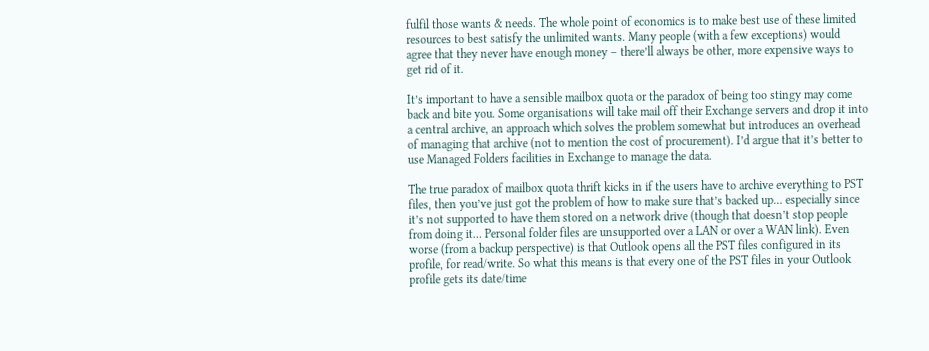fulfil those wants & needs. The whole point of economics is to make best use of these limited resources to best satisfy the unlimited wants. Many people (with a few exceptions) would agree that they never have enough money – there’ll always be other, more expensive ways to get rid of it.

It’s important to have a sensible mailbox quota or the paradox of being too stingy may come back and bite you. Some organisations will take mail off their Exchange servers and drop it into a central archive, an approach which solves the problem somewhat but introduces an overhead of managing that archive (not to mention the cost of procurement). I’d argue that it’s better to use Managed Folders facilities in Exchange to manage the data.

The true paradox of mailbox quota thrift kicks in if the users have to archive everything to PST files, then you’ve just got the problem of how to make sure that’s backed up… especially since it’s not supported to have them stored on a network drive (though that doesn’t stop people from doing it… Personal folder files are unsupported over a LAN or over a WAN link). Even worse (from a backup perspective) is that Outlook opens all the PST files configured in its profile, for read/write. So what this means is that every one of the PST files in your Outlook profile gets its date/time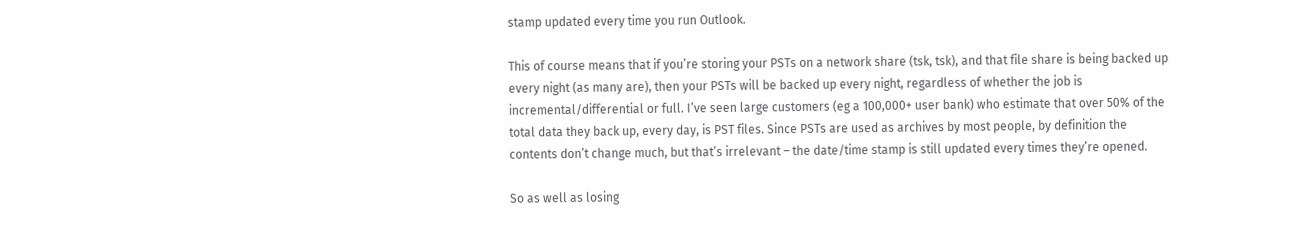stamp updated every time you run Outlook.

This of course means that if you’re storing your PSTs on a network share (tsk, tsk), and that file share is being backed up every night (as many are), then your PSTs will be backed up every night, regardless of whether the job is incremental/differential or full. I’ve seen large customers (eg a 100,000+ user bank) who estimate that over 50% of the total data they back up, every day, is PST files. Since PSTs are used as archives by most people, by definition the contents don’t change much, but that’s irrelevant – the date/time stamp is still updated every times they’re opened.

So as well as losing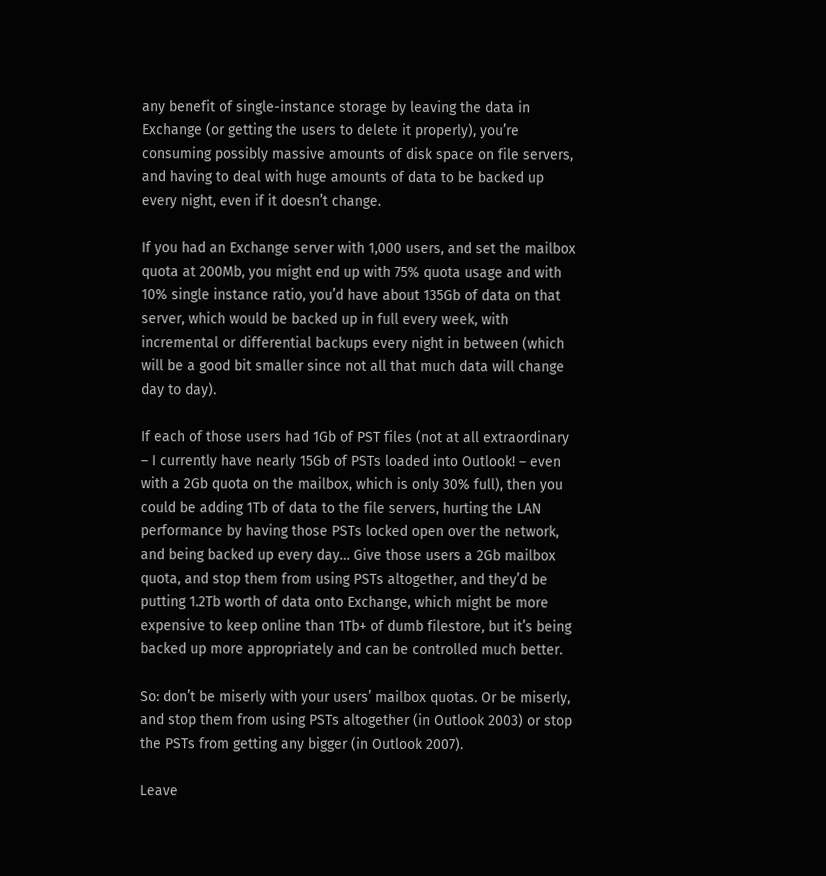any benefit of single-instance storage by leaving the data in Exchange (or getting the users to delete it properly), you’re consuming possibly massive amounts of disk space on file servers, and having to deal with huge amounts of data to be backed up every night, even if it doesn’t change.

If you had an Exchange server with 1,000 users, and set the mailbox quota at 200Mb, you might end up with 75% quota usage and with 10% single instance ratio, you’d have about 135Gb of data on that server, which would be backed up in full every week, with incremental or differential backups every night in between (which will be a good bit smaller since not all that much data will change day to day).

If each of those users had 1Gb of PST files (not at all extraordinary – I currently have nearly 15Gb of PSTs loaded into Outlook! – even with a 2Gb quota on the mailbox, which is only 30% full), then you could be adding 1Tb of data to the file servers, hurting the LAN performance by having those PSTs locked open over the network, and being backed up every day… Give those users a 2Gb mailbox quota, and stop them from using PSTs altogether, and they’d be putting 1.2Tb worth of data onto Exchange, which might be more expensive to keep online than 1Tb+ of dumb filestore, but it’s being backed up more appropriately and can be controlled much better.

So: don’t be miserly with your users’ mailbox quotas. Or be miserly, and stop them from using PSTs altogether (in Outlook 2003) or stop the PSTs from getting any bigger (in Outlook 2007).

Leave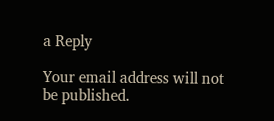a Reply

Your email address will not be published.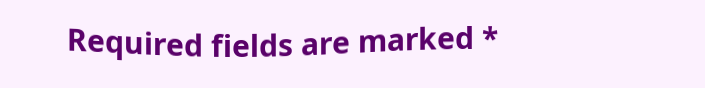Required fields are marked *